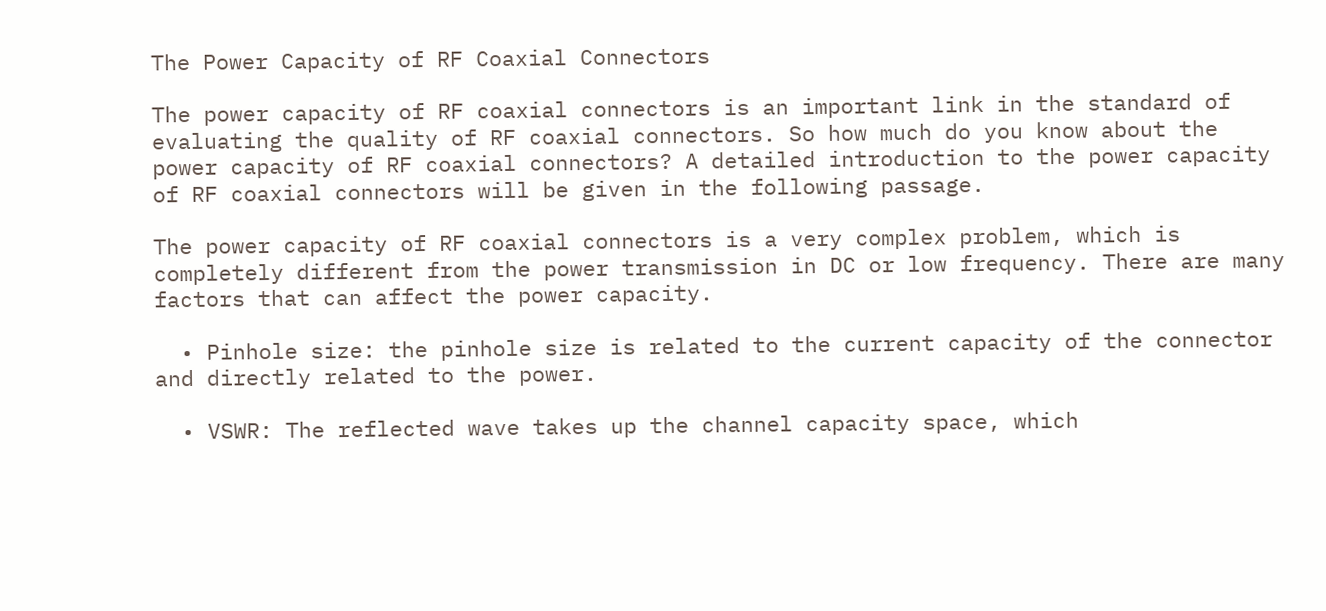The Power Capacity of RF Coaxial Connectors

The power capacity of RF coaxial connectors is an important link in the standard of evaluating the quality of RF coaxial connectors. So how much do you know about the power capacity of RF coaxial connectors? A detailed introduction to the power capacity of RF coaxial connectors will be given in the following passage.

The power capacity of RF coaxial connectors is a very complex problem, which is completely different from the power transmission in DC or low frequency. There are many factors that can affect the power capacity.

  • Pinhole size: the pinhole size is related to the current capacity of the connector and directly related to the power.

  • VSWR: The reflected wave takes up the channel capacity space, which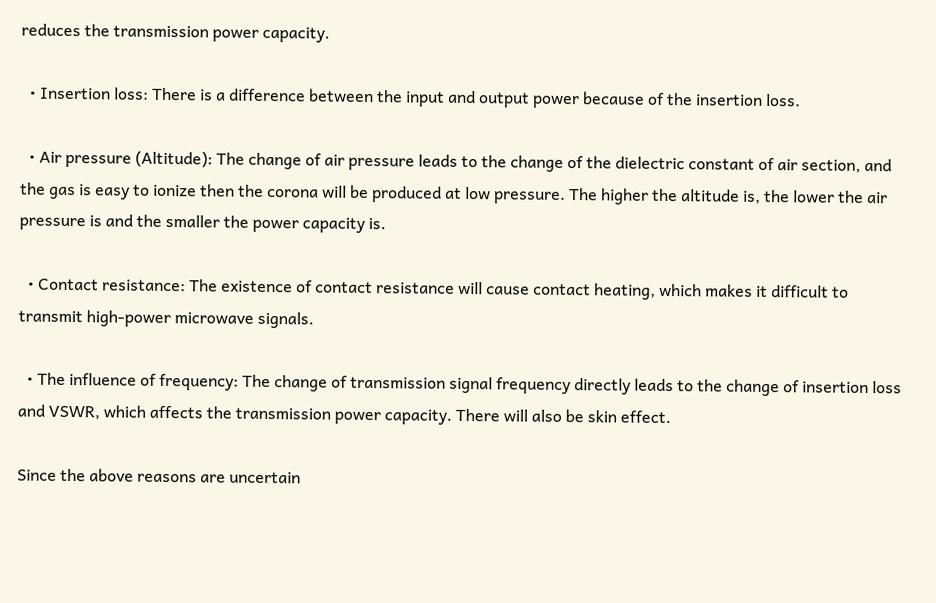reduces the transmission power capacity.

  • Insertion loss: There is a difference between the input and output power because of the insertion loss.

  • Air pressure (Altitude): The change of air pressure leads to the change of the dielectric constant of air section, and the gas is easy to ionize then the corona will be produced at low pressure. The higher the altitude is, the lower the air pressure is and the smaller the power capacity is.

  • Contact resistance: The existence of contact resistance will cause contact heating, which makes it difficult to transmit high-power microwave signals.

  • The influence of frequency: The change of transmission signal frequency directly leads to the change of insertion loss and VSWR, which affects the transmission power capacity. There will also be skin effect.

Since the above reasons are uncertain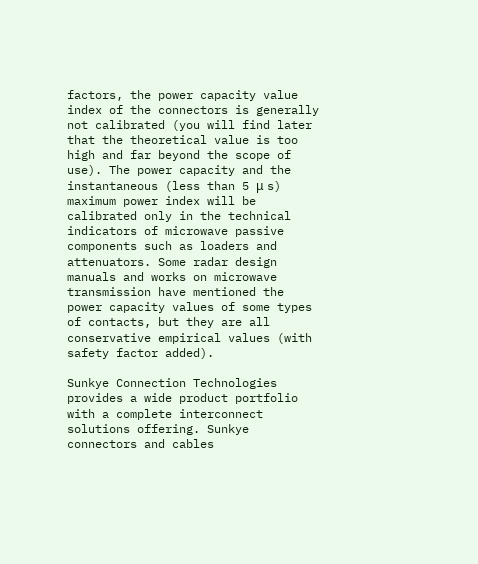factors, the power capacity value index of the connectors is generally not calibrated (you will find later that the theoretical value is too high and far beyond the scope of use). The power capacity and the instantaneous (less than 5 μ s) maximum power index will be calibrated only in the technical indicators of microwave passive components such as loaders and attenuators. Some radar design manuals and works on microwave transmission have mentioned the power capacity values of some types of contacts, but they are all conservative empirical values (with safety factor added).

Sunkye Connection Technologies provides a wide product portfolio with a complete interconnect solutions offering. Sunkye connectors and cables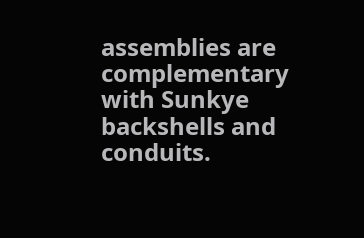assemblies are complementary with Sunkye backshells and conduits.